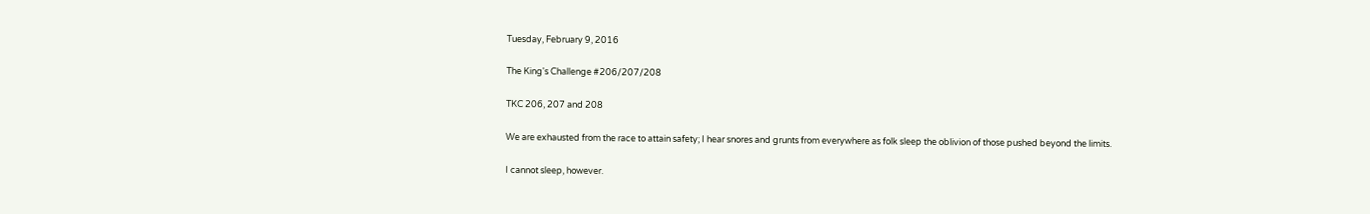Tuesday, February 9, 2016

The King's Challenge #206/207/208

TKC 206, 207 and 208

We are exhausted from the race to attain safety; I hear snores and grunts from everywhere as folk sleep the oblivion of those pushed beyond the limits.

I cannot sleep, however.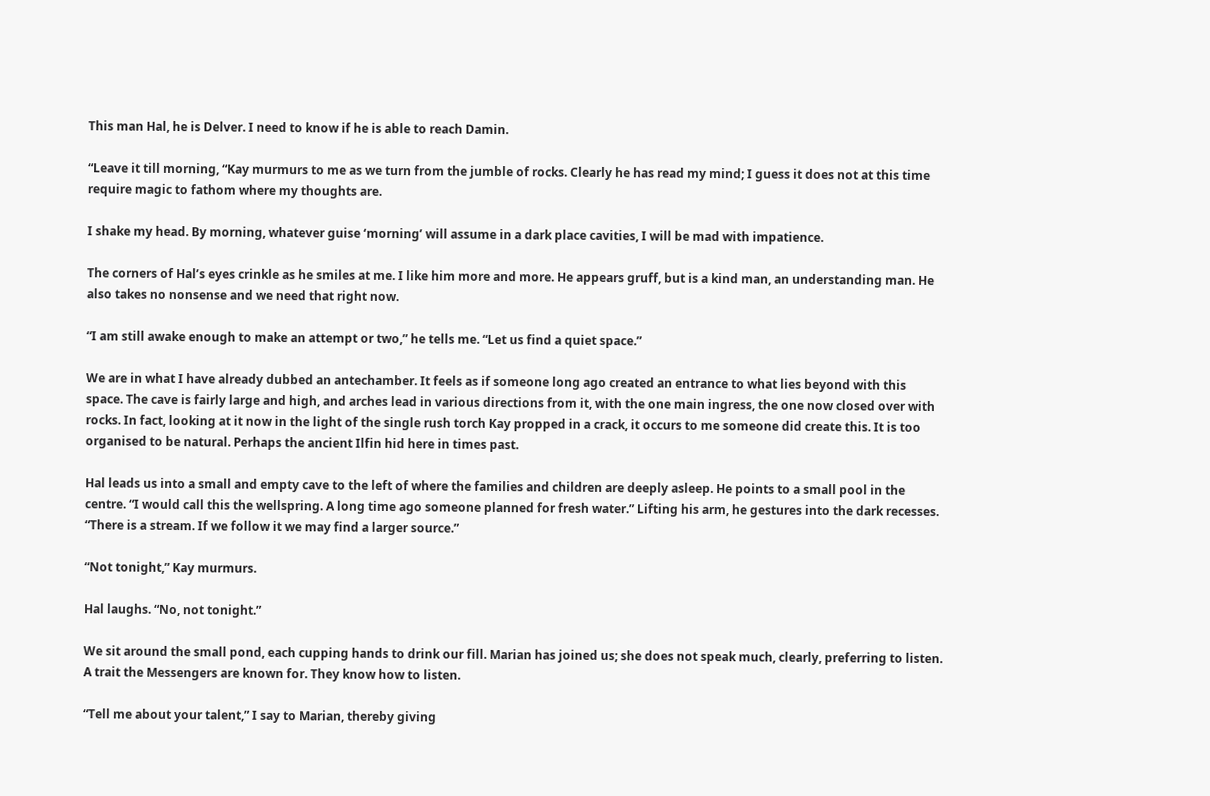This man Hal, he is Delver. I need to know if he is able to reach Damin.

“Leave it till morning, “Kay murmurs to me as we turn from the jumble of rocks. Clearly he has read my mind; I guess it does not at this time require magic to fathom where my thoughts are.

I shake my head. By morning, whatever guise ‘morning’ will assume in a dark place cavities, I will be mad with impatience.

The corners of Hal’s eyes crinkle as he smiles at me. I like him more and more. He appears gruff, but is a kind man, an understanding man. He also takes no nonsense and we need that right now.

“I am still awake enough to make an attempt or two,” he tells me. “Let us find a quiet space.”

We are in what I have already dubbed an antechamber. It feels as if someone long ago created an entrance to what lies beyond with this space. The cave is fairly large and high, and arches lead in various directions from it, with the one main ingress, the one now closed over with rocks. In fact, looking at it now in the light of the single rush torch Kay propped in a crack, it occurs to me someone did create this. It is too organised to be natural. Perhaps the ancient Ilfin hid here in times past.

Hal leads us into a small and empty cave to the left of where the families and children are deeply asleep. He points to a small pool in the centre. “I would call this the wellspring. A long time ago someone planned for fresh water.” Lifting his arm, he gestures into the dark recesses. “There is a stream. If we follow it we may find a larger source.”

“Not tonight,” Kay murmurs.

Hal laughs. “No, not tonight.”

We sit around the small pond, each cupping hands to drink our fill. Marian has joined us; she does not speak much, clearly, preferring to listen. A trait the Messengers are known for. They know how to listen.

“Tell me about your talent,” I say to Marian, thereby giving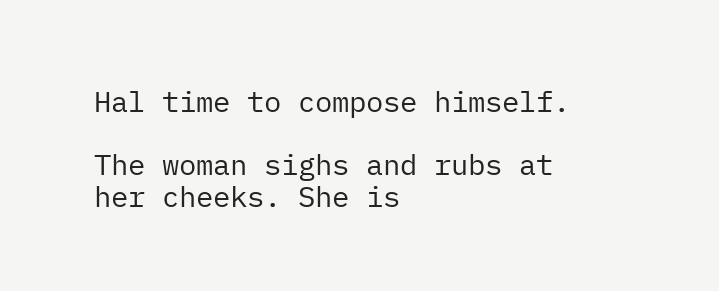Hal time to compose himself.

The woman sighs and rubs at her cheeks. She is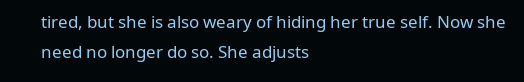tired, but she is also weary of hiding her true self. Now she need no longer do so. She adjusts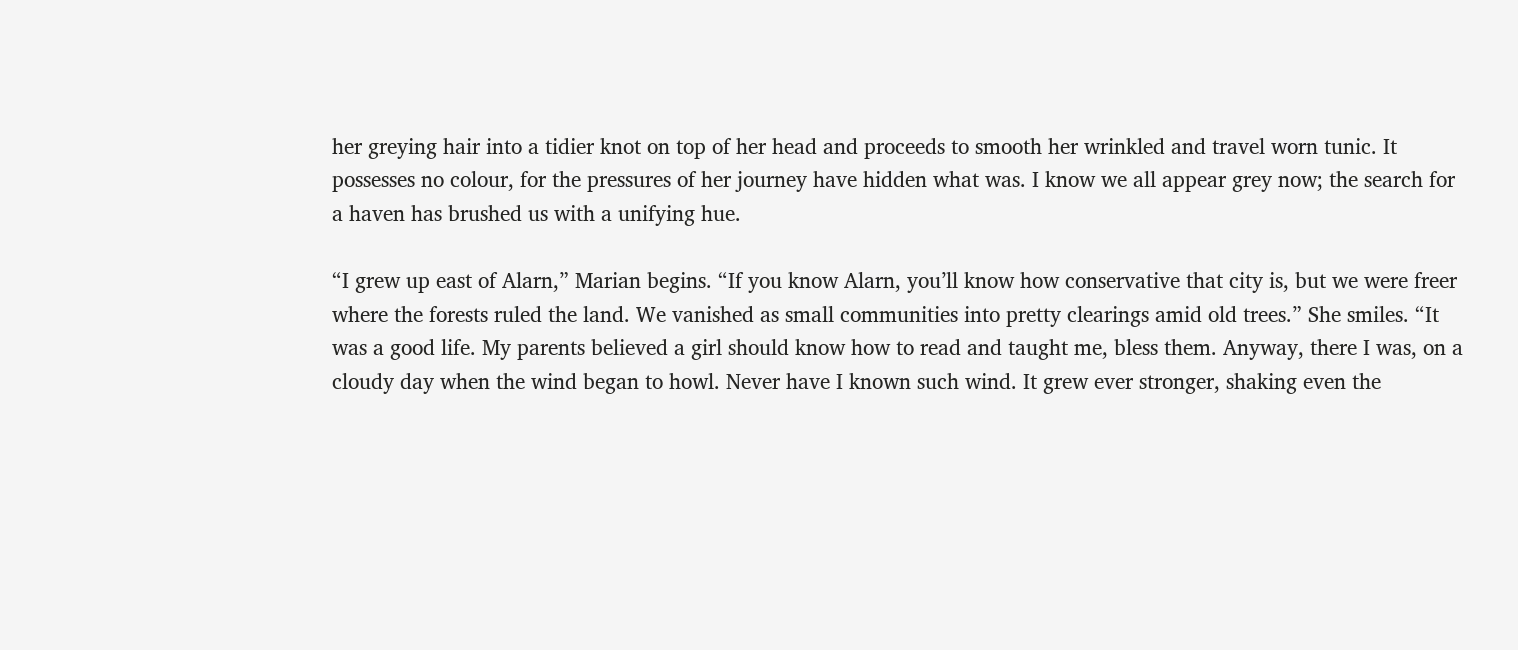her greying hair into a tidier knot on top of her head and proceeds to smooth her wrinkled and travel worn tunic. It possesses no colour, for the pressures of her journey have hidden what was. I know we all appear grey now; the search for a haven has brushed us with a unifying hue.

“I grew up east of Alarn,” Marian begins. “If you know Alarn, you’ll know how conservative that city is, but we were freer where the forests ruled the land. We vanished as small communities into pretty clearings amid old trees.” She smiles. “It was a good life. My parents believed a girl should know how to read and taught me, bless them. Anyway, there I was, on a cloudy day when the wind began to howl. Never have I known such wind. It grew ever stronger, shaking even the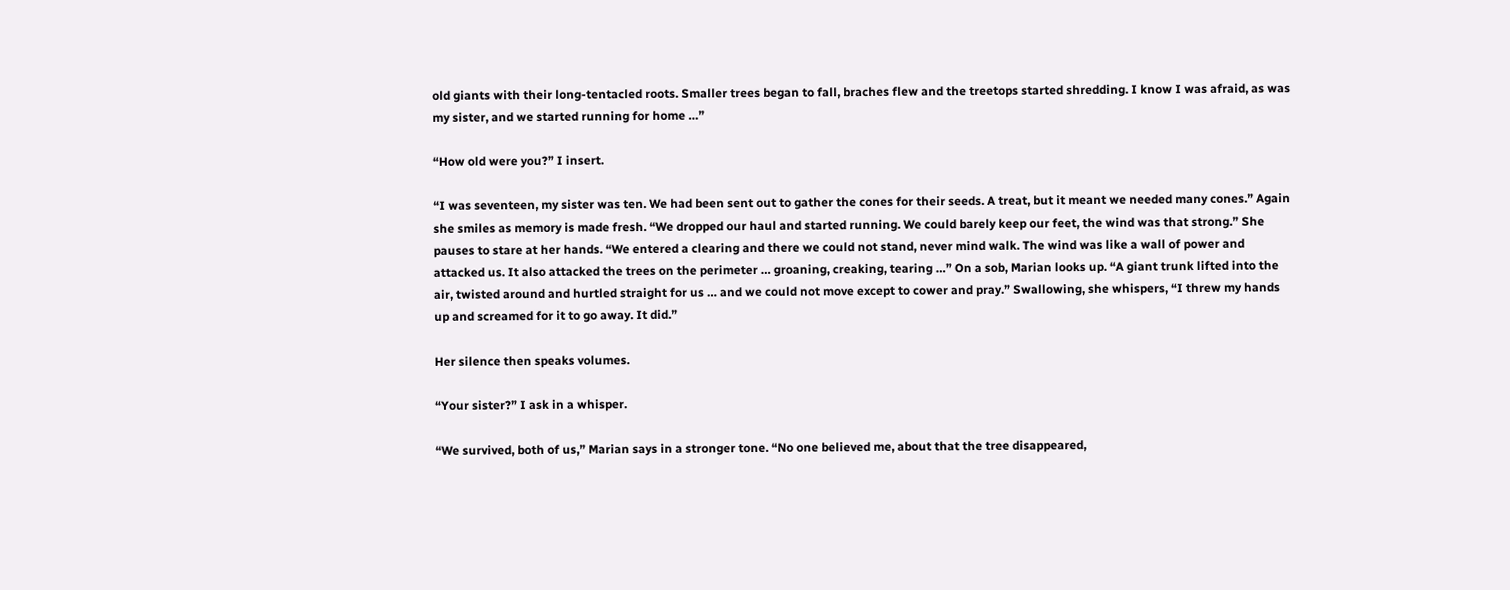old giants with their long-tentacled roots. Smaller trees began to fall, braches flew and the treetops started shredding. I know I was afraid, as was my sister, and we started running for home …”

“How old were you?” I insert.

“I was seventeen, my sister was ten. We had been sent out to gather the cones for their seeds. A treat, but it meant we needed many cones.” Again she smiles as memory is made fresh. “We dropped our haul and started running. We could barely keep our feet, the wind was that strong.” She pauses to stare at her hands. “We entered a clearing and there we could not stand, never mind walk. The wind was like a wall of power and attacked us. It also attacked the trees on the perimeter … groaning, creaking, tearing …” On a sob, Marian looks up. “A giant trunk lifted into the air, twisted around and hurtled straight for us … and we could not move except to cower and pray.” Swallowing, she whispers, “I threw my hands up and screamed for it to go away. It did.”

Her silence then speaks volumes.

“Your sister?” I ask in a whisper.

“We survived, both of us,” Marian says in a stronger tone. “No one believed me, about that the tree disappeared,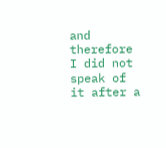and therefore I did not speak of it after a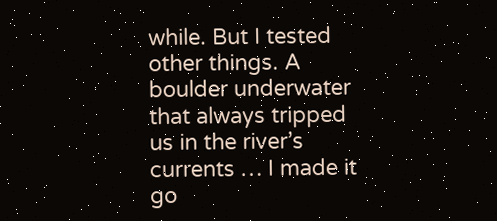while. But I tested other things. A boulder underwater that always tripped us in the river’s currents … I made it go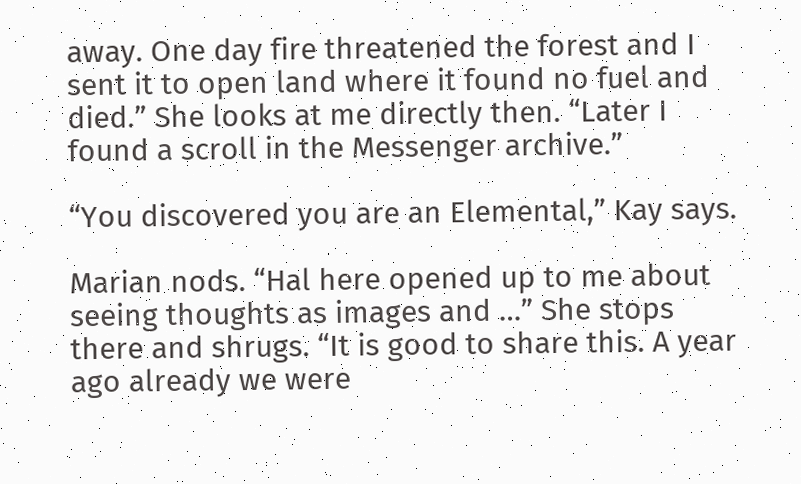away. One day fire threatened the forest and I sent it to open land where it found no fuel and died.” She looks at me directly then. “Later I found a scroll in the Messenger archive.”

“You discovered you are an Elemental,” Kay says.

Marian nods. “Hal here opened up to me about seeing thoughts as images and …” She stops there and shrugs. “It is good to share this. A year ago already we were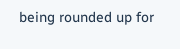being rounded up for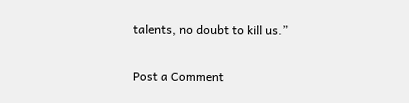talents, no doubt to kill us.”

Post a Comment